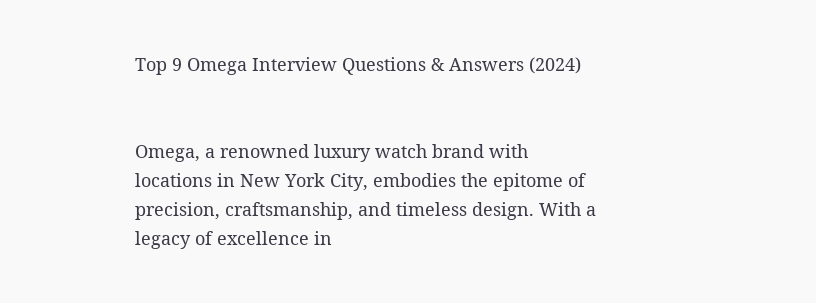Top 9 Omega Interview Questions & Answers (2024)


Omega, a renowned luxury watch brand with locations in New York City, embodies the epitome of precision, craftsmanship, and timeless design. With a legacy of excellence in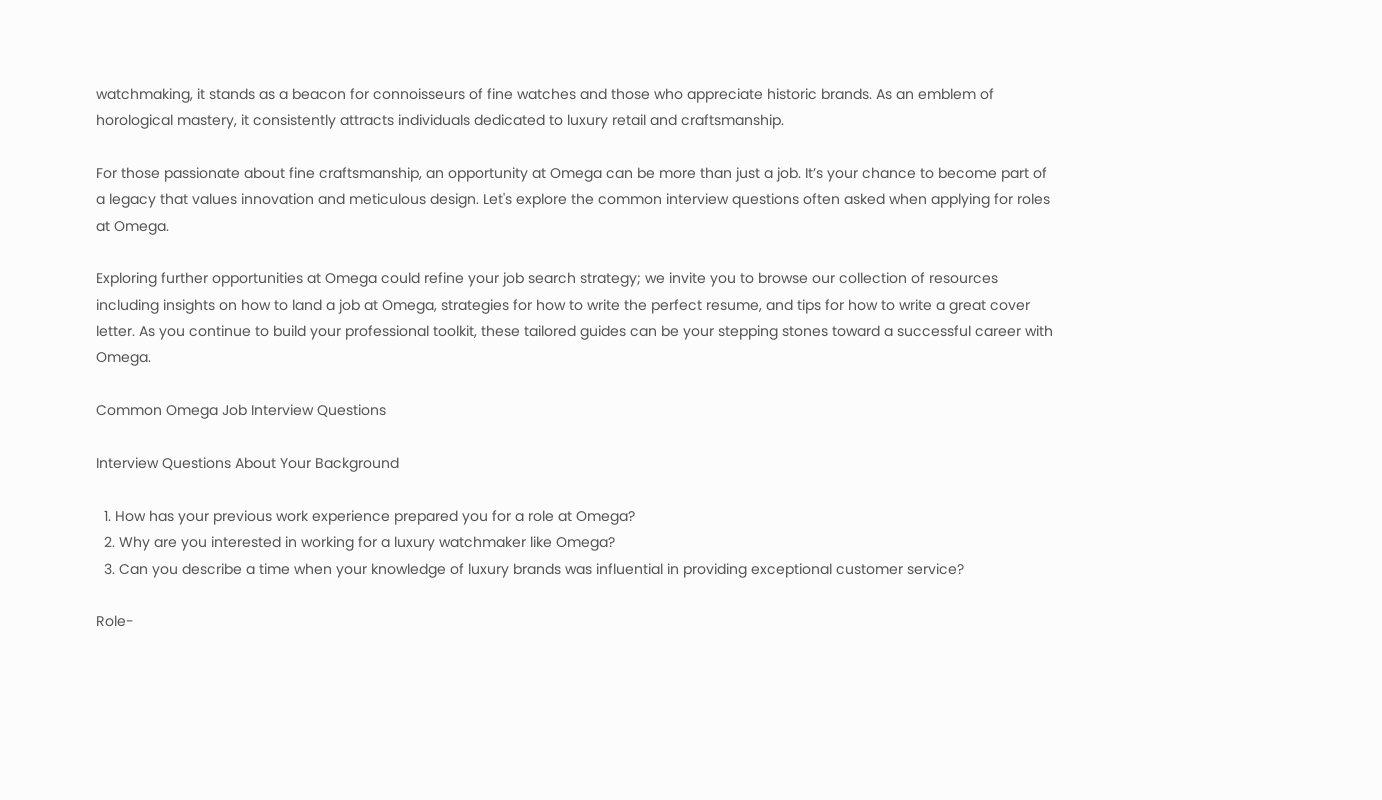watchmaking, it stands as a beacon for connoisseurs of fine watches and those who appreciate historic brands. As an emblem of horological mastery, it consistently attracts individuals dedicated to luxury retail and craftsmanship.

For those passionate about fine craftsmanship, an opportunity at Omega can be more than just a job. It’s your chance to become part of a legacy that values innovation and meticulous design. Let's explore the common interview questions often asked when applying for roles at Omega.

Exploring further opportunities at Omega could refine your job search strategy; we invite you to browse our collection of resources including insights on how to land a job at Omega, strategies for how to write the perfect resume, and tips for how to write a great cover letter. As you continue to build your professional toolkit, these tailored guides can be your stepping stones toward a successful career with Omega.

Common Omega Job Interview Questions

Interview Questions About Your Background

  1. How has your previous work experience prepared you for a role at Omega?
  2. Why are you interested in working for a luxury watchmaker like Omega?
  3. Can you describe a time when your knowledge of luxury brands was influential in providing exceptional customer service?

Role-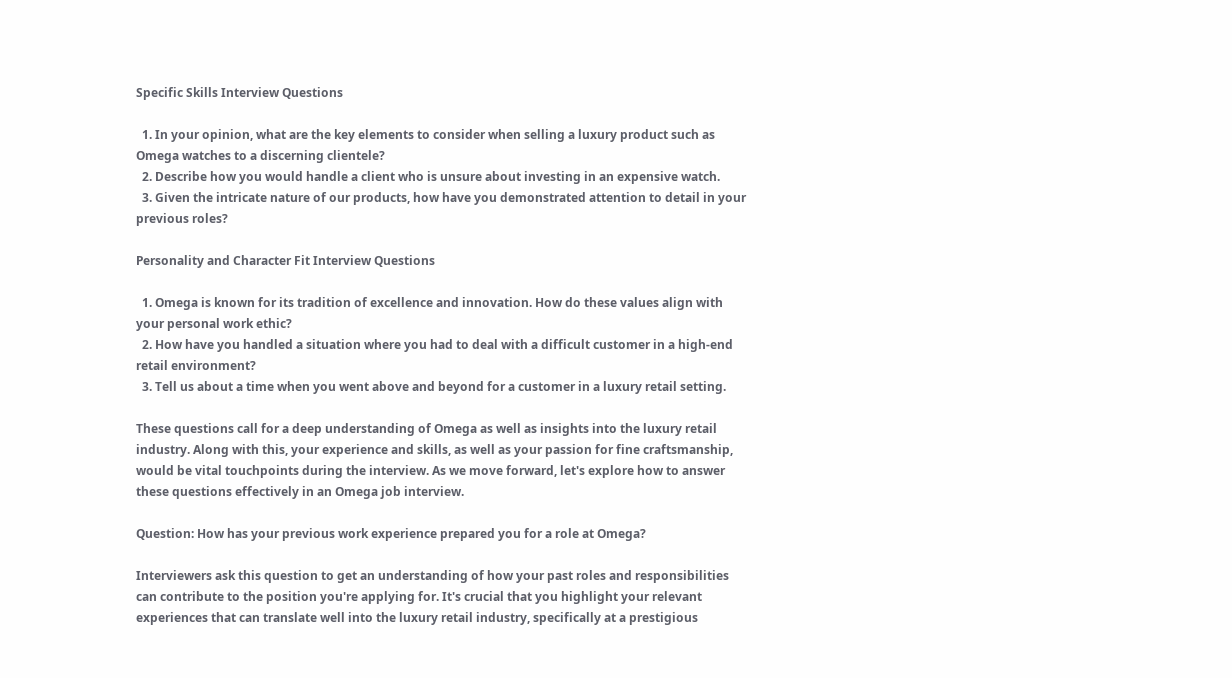Specific Skills Interview Questions

  1. In your opinion, what are the key elements to consider when selling a luxury product such as Omega watches to a discerning clientele?
  2. Describe how you would handle a client who is unsure about investing in an expensive watch.
  3. Given the intricate nature of our products, how have you demonstrated attention to detail in your previous roles?

Personality and Character Fit Interview Questions

  1. Omega is known for its tradition of excellence and innovation. How do these values align with your personal work ethic?
  2. How have you handled a situation where you had to deal with a difficult customer in a high-end retail environment?
  3. Tell us about a time when you went above and beyond for a customer in a luxury retail setting.

These questions call for a deep understanding of Omega as well as insights into the luxury retail industry. Along with this, your experience and skills, as well as your passion for fine craftsmanship, would be vital touchpoints during the interview. As we move forward, let's explore how to answer these questions effectively in an Omega job interview.

Question: How has your previous work experience prepared you for a role at Omega?

Interviewers ask this question to get an understanding of how your past roles and responsibilities can contribute to the position you're applying for. It's crucial that you highlight your relevant experiences that can translate well into the luxury retail industry, specifically at a prestigious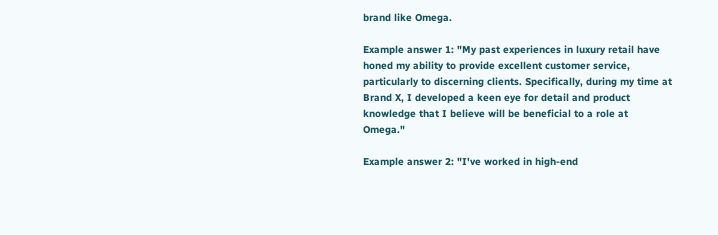brand like Omega.

Example answer 1: "My past experiences in luxury retail have honed my ability to provide excellent customer service, particularly to discerning clients. Specifically, during my time at Brand X, I developed a keen eye for detail and product knowledge that I believe will be beneficial to a role at Omega."

Example answer 2: "I've worked in high-end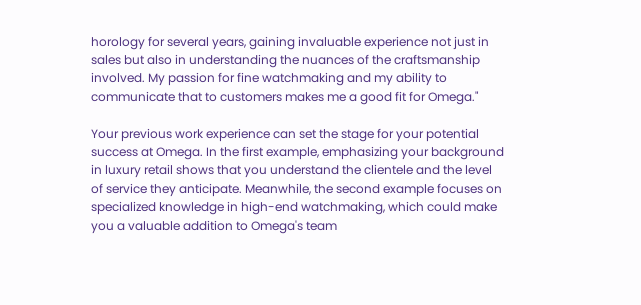horology for several years, gaining invaluable experience not just in sales but also in understanding the nuances of the craftsmanship involved. My passion for fine watchmaking and my ability to communicate that to customers makes me a good fit for Omega."

Your previous work experience can set the stage for your potential success at Omega. In the first example, emphasizing your background in luxury retail shows that you understand the clientele and the level of service they anticipate. Meanwhile, the second example focuses on specialized knowledge in high-end watchmaking, which could make you a valuable addition to Omega's team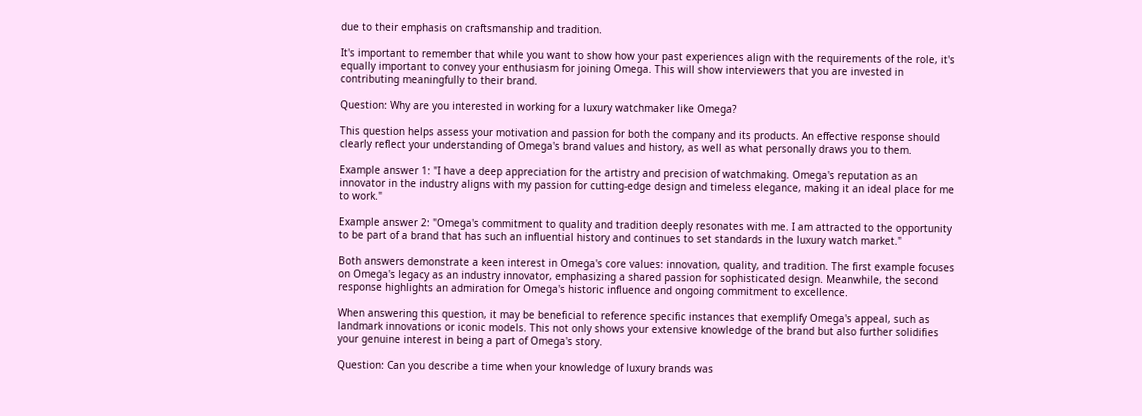due to their emphasis on craftsmanship and tradition.

It's important to remember that while you want to show how your past experiences align with the requirements of the role, it's equally important to convey your enthusiasm for joining Omega. This will show interviewers that you are invested in contributing meaningfully to their brand.

Question: Why are you interested in working for a luxury watchmaker like Omega?

This question helps assess your motivation and passion for both the company and its products. An effective response should clearly reflect your understanding of Omega's brand values and history, as well as what personally draws you to them.

Example answer 1: "I have a deep appreciation for the artistry and precision of watchmaking. Omega's reputation as an innovator in the industry aligns with my passion for cutting-edge design and timeless elegance, making it an ideal place for me to work."

Example answer 2: "Omega's commitment to quality and tradition deeply resonates with me. I am attracted to the opportunity to be part of a brand that has such an influential history and continues to set standards in the luxury watch market."

Both answers demonstrate a keen interest in Omega's core values: innovation, quality, and tradition. The first example focuses on Omega's legacy as an industry innovator, emphasizing a shared passion for sophisticated design. Meanwhile, the second response highlights an admiration for Omega's historic influence and ongoing commitment to excellence.

When answering this question, it may be beneficial to reference specific instances that exemplify Omega's appeal, such as landmark innovations or iconic models. This not only shows your extensive knowledge of the brand but also further solidifies your genuine interest in being a part of Omega's story.

Question: Can you describe a time when your knowledge of luxury brands was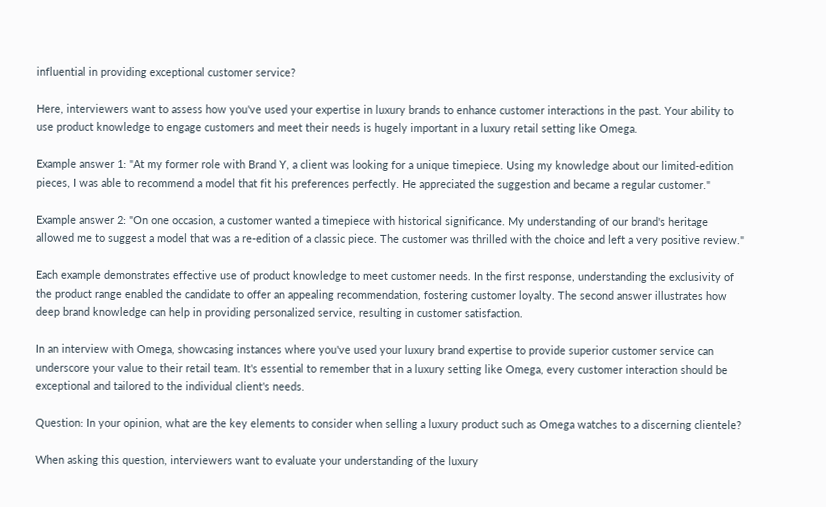influential in providing exceptional customer service?

Here, interviewers want to assess how you've used your expertise in luxury brands to enhance customer interactions in the past. Your ability to use product knowledge to engage customers and meet their needs is hugely important in a luxury retail setting like Omega.

Example answer 1: "At my former role with Brand Y, a client was looking for a unique timepiece. Using my knowledge about our limited-edition pieces, I was able to recommend a model that fit his preferences perfectly. He appreciated the suggestion and became a regular customer."

Example answer 2: "On one occasion, a customer wanted a timepiece with historical significance. My understanding of our brand's heritage allowed me to suggest a model that was a re-edition of a classic piece. The customer was thrilled with the choice and left a very positive review."

Each example demonstrates effective use of product knowledge to meet customer needs. In the first response, understanding the exclusivity of the product range enabled the candidate to offer an appealing recommendation, fostering customer loyalty. The second answer illustrates how deep brand knowledge can help in providing personalized service, resulting in customer satisfaction.

In an interview with Omega, showcasing instances where you've used your luxury brand expertise to provide superior customer service can underscore your value to their retail team. It's essential to remember that in a luxury setting like Omega, every customer interaction should be exceptional and tailored to the individual client's needs.

Question: In your opinion, what are the key elements to consider when selling a luxury product such as Omega watches to a discerning clientele?

When asking this question, interviewers want to evaluate your understanding of the luxury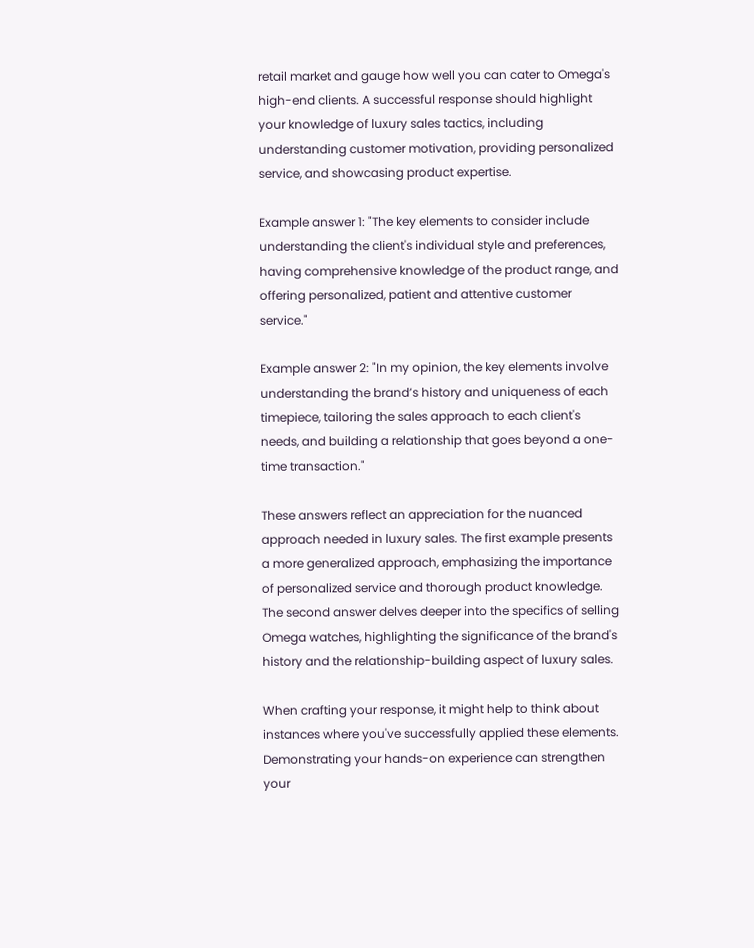retail market and gauge how well you can cater to Omega's high-end clients. A successful response should highlight your knowledge of luxury sales tactics, including understanding customer motivation, providing personalized service, and showcasing product expertise.

Example answer 1: "The key elements to consider include understanding the client's individual style and preferences, having comprehensive knowledge of the product range, and offering personalized, patient and attentive customer service."

Example answer 2: "In my opinion, the key elements involve understanding the brand’s history and uniqueness of each timepiece, tailoring the sales approach to each client's needs, and building a relationship that goes beyond a one-time transaction."

These answers reflect an appreciation for the nuanced approach needed in luxury sales. The first example presents a more generalized approach, emphasizing the importance of personalized service and thorough product knowledge. The second answer delves deeper into the specifics of selling Omega watches, highlighting the significance of the brand's history and the relationship-building aspect of luxury sales.

When crafting your response, it might help to think about instances where you've successfully applied these elements. Demonstrating your hands-on experience can strengthen your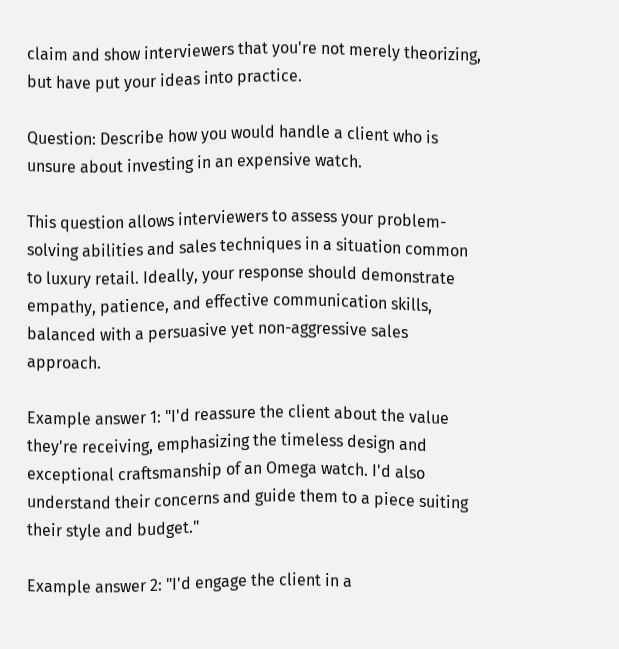claim and show interviewers that you're not merely theorizing, but have put your ideas into practice.

Question: Describe how you would handle a client who is unsure about investing in an expensive watch.

This question allows interviewers to assess your problem-solving abilities and sales techniques in a situation common to luxury retail. Ideally, your response should demonstrate empathy, patience, and effective communication skills, balanced with a persuasive yet non-aggressive sales approach.

Example answer 1: "I'd reassure the client about the value they're receiving, emphasizing the timeless design and exceptional craftsmanship of an Omega watch. I'd also understand their concerns and guide them to a piece suiting their style and budget."

Example answer 2: "I'd engage the client in a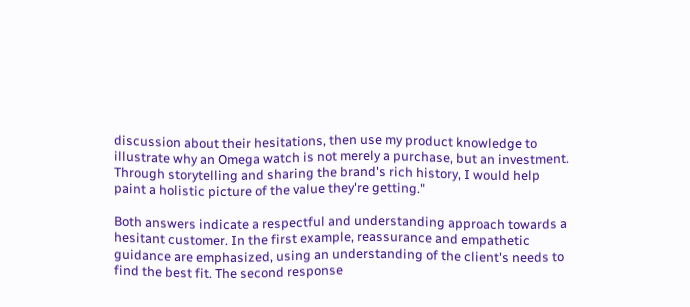discussion about their hesitations, then use my product knowledge to illustrate why an Omega watch is not merely a purchase, but an investment. Through storytelling and sharing the brand's rich history, I would help paint a holistic picture of the value they're getting."

Both answers indicate a respectful and understanding approach towards a hesitant customer. In the first example, reassurance and empathetic guidance are emphasized, using an understanding of the client's needs to find the best fit. The second response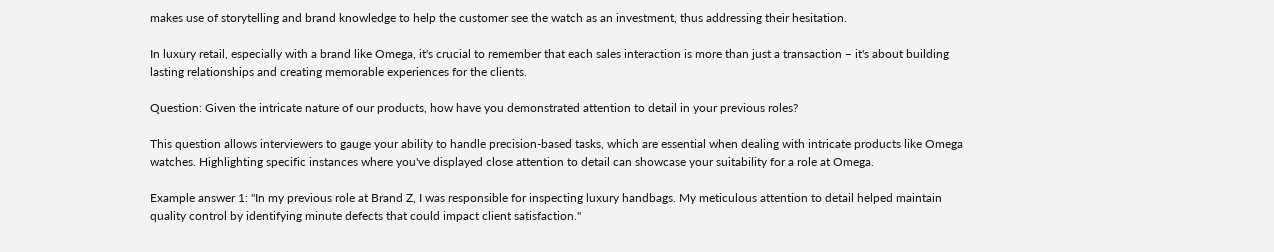makes use of storytelling and brand knowledge to help the customer see the watch as an investment, thus addressing their hesitation.

In luxury retail, especially with a brand like Omega, it's crucial to remember that each sales interaction is more than just a transaction – it's about building lasting relationships and creating memorable experiences for the clients.

Question: Given the intricate nature of our products, how have you demonstrated attention to detail in your previous roles?

This question allows interviewers to gauge your ability to handle precision-based tasks, which are essential when dealing with intricate products like Omega watches. Highlighting specific instances where you've displayed close attention to detail can showcase your suitability for a role at Omega.

Example answer 1: "In my previous role at Brand Z, I was responsible for inspecting luxury handbags. My meticulous attention to detail helped maintain quality control by identifying minute defects that could impact client satisfaction."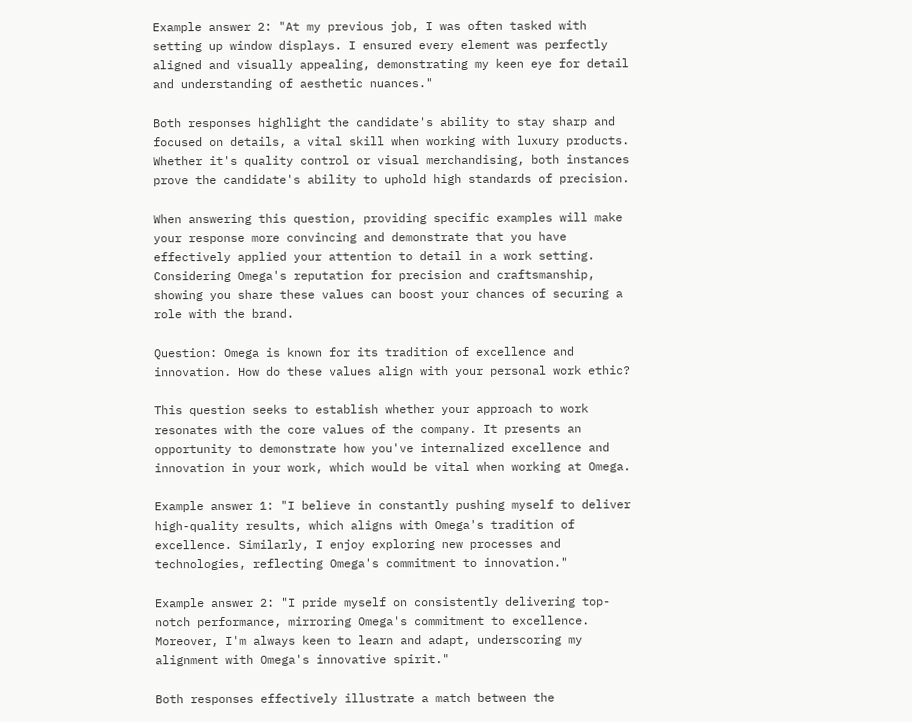Example answer 2: "At my previous job, I was often tasked with setting up window displays. I ensured every element was perfectly aligned and visually appealing, demonstrating my keen eye for detail and understanding of aesthetic nuances."

Both responses highlight the candidate's ability to stay sharp and focused on details, a vital skill when working with luxury products. Whether it's quality control or visual merchandising, both instances prove the candidate's ability to uphold high standards of precision.

When answering this question, providing specific examples will make your response more convincing and demonstrate that you have effectively applied your attention to detail in a work setting. Considering Omega's reputation for precision and craftsmanship, showing you share these values can boost your chances of securing a role with the brand.

Question: Omega is known for its tradition of excellence and innovation. How do these values align with your personal work ethic?

This question seeks to establish whether your approach to work resonates with the core values of the company. It presents an opportunity to demonstrate how you've internalized excellence and innovation in your work, which would be vital when working at Omega.

Example answer 1: "I believe in constantly pushing myself to deliver high-quality results, which aligns with Omega's tradition of excellence. Similarly, I enjoy exploring new processes and technologies, reflecting Omega's commitment to innovation."

Example answer 2: "I pride myself on consistently delivering top-notch performance, mirroring Omega's commitment to excellence. Moreover, I'm always keen to learn and adapt, underscoring my alignment with Omega's innovative spirit."

Both responses effectively illustrate a match between the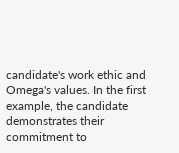candidate's work ethic and Omega's values. In the first example, the candidate demonstrates their commitment to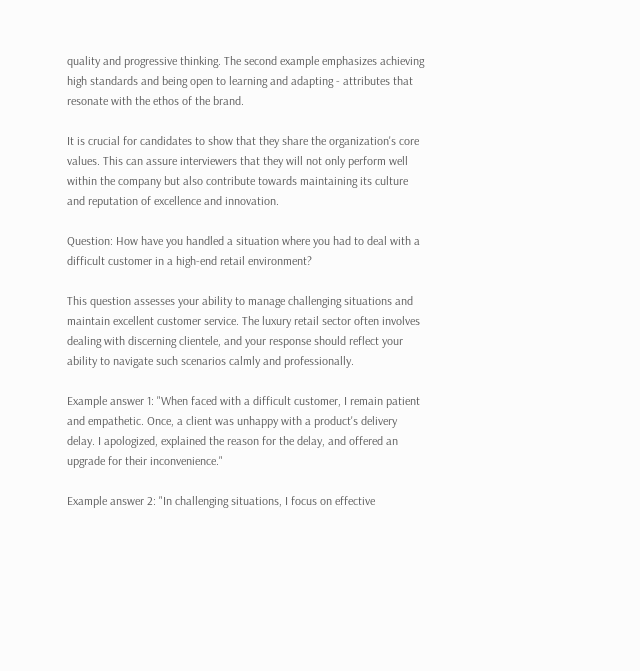quality and progressive thinking. The second example emphasizes achieving high standards and being open to learning and adapting - attributes that resonate with the ethos of the brand.

It is crucial for candidates to show that they share the organization's core values. This can assure interviewers that they will not only perform well within the company but also contribute towards maintaining its culture and reputation of excellence and innovation.

Question: How have you handled a situation where you had to deal with a difficult customer in a high-end retail environment?

This question assesses your ability to manage challenging situations and maintain excellent customer service. The luxury retail sector often involves dealing with discerning clientele, and your response should reflect your ability to navigate such scenarios calmly and professionally.

Example answer 1: "When faced with a difficult customer, I remain patient and empathetic. Once, a client was unhappy with a product's delivery delay. I apologized, explained the reason for the delay, and offered an upgrade for their inconvenience."

Example answer 2: "In challenging situations, I focus on effective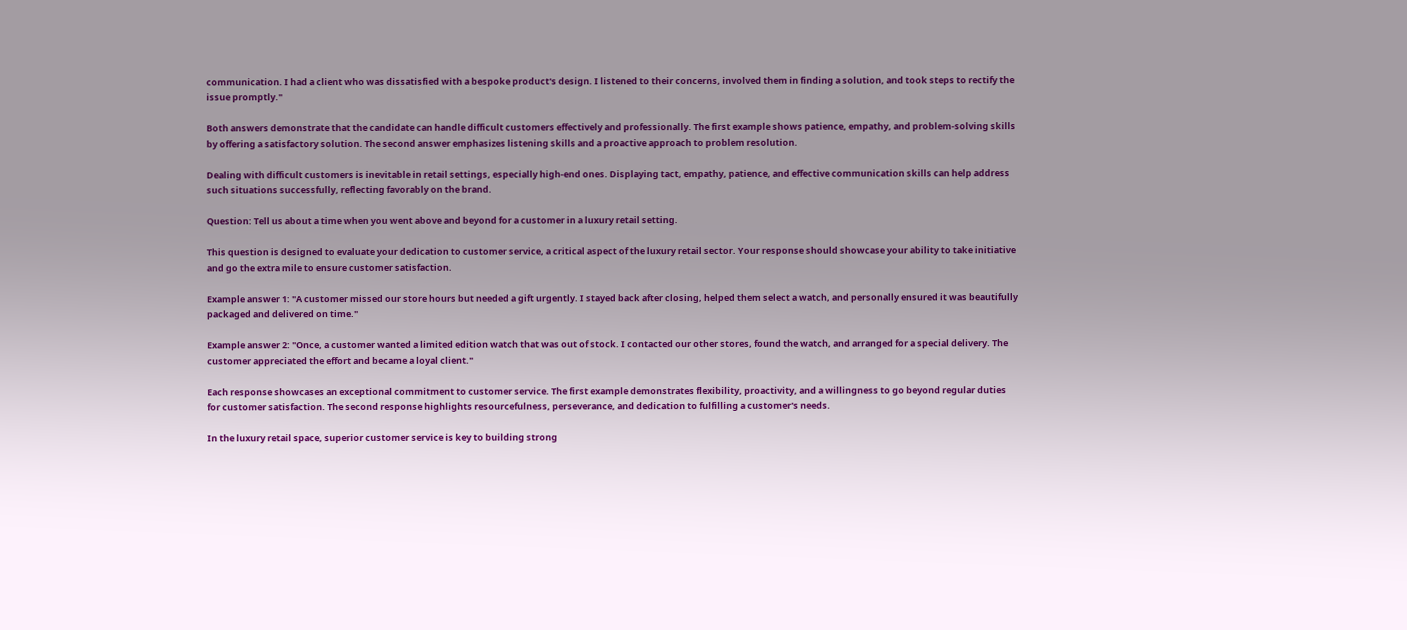communication. I had a client who was dissatisfied with a bespoke product's design. I listened to their concerns, involved them in finding a solution, and took steps to rectify the issue promptly."

Both answers demonstrate that the candidate can handle difficult customers effectively and professionally. The first example shows patience, empathy, and problem-solving skills by offering a satisfactory solution. The second answer emphasizes listening skills and a proactive approach to problem resolution.

Dealing with difficult customers is inevitable in retail settings, especially high-end ones. Displaying tact, empathy, patience, and effective communication skills can help address such situations successfully, reflecting favorably on the brand.

Question: Tell us about a time when you went above and beyond for a customer in a luxury retail setting.

This question is designed to evaluate your dedication to customer service, a critical aspect of the luxury retail sector. Your response should showcase your ability to take initiative and go the extra mile to ensure customer satisfaction.

Example answer 1: "A customer missed our store hours but needed a gift urgently. I stayed back after closing, helped them select a watch, and personally ensured it was beautifully packaged and delivered on time."

Example answer 2: "Once, a customer wanted a limited edition watch that was out of stock. I contacted our other stores, found the watch, and arranged for a special delivery. The customer appreciated the effort and became a loyal client."

Each response showcases an exceptional commitment to customer service. The first example demonstrates flexibility, proactivity, and a willingness to go beyond regular duties for customer satisfaction. The second response highlights resourcefulness, perseverance, and dedication to fulfilling a customer's needs.

In the luxury retail space, superior customer service is key to building strong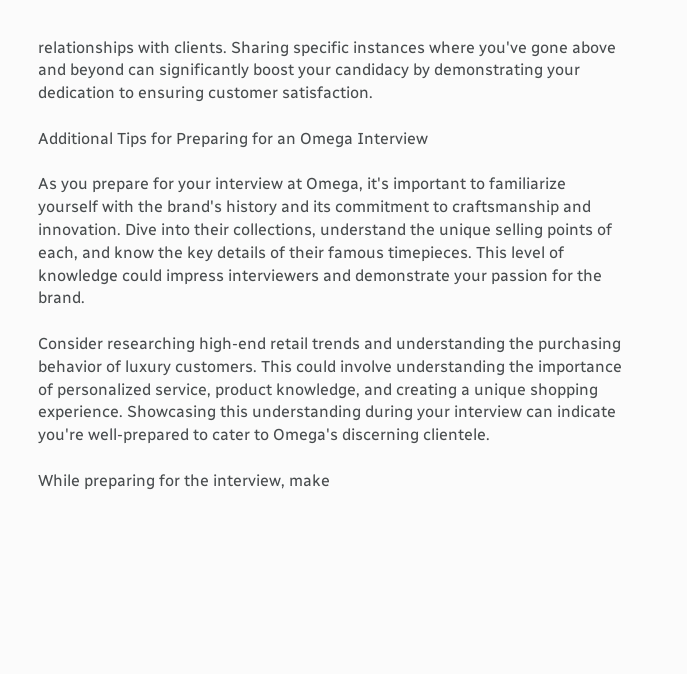relationships with clients. Sharing specific instances where you've gone above and beyond can significantly boost your candidacy by demonstrating your dedication to ensuring customer satisfaction.

Additional Tips for Preparing for an Omega Interview

As you prepare for your interview at Omega, it's important to familiarize yourself with the brand's history and its commitment to craftsmanship and innovation. Dive into their collections, understand the unique selling points of each, and know the key details of their famous timepieces. This level of knowledge could impress interviewers and demonstrate your passion for the brand.

Consider researching high-end retail trends and understanding the purchasing behavior of luxury customers. This could involve understanding the importance of personalized service, product knowledge, and creating a unique shopping experience. Showcasing this understanding during your interview can indicate you're well-prepared to cater to Omega's discerning clientele.

While preparing for the interview, make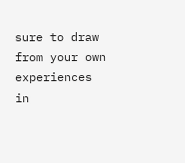sure to draw from your own experiences in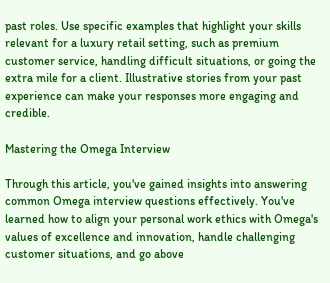past roles. Use specific examples that highlight your skills relevant for a luxury retail setting, such as premium customer service, handling difficult situations, or going the extra mile for a client. Illustrative stories from your past experience can make your responses more engaging and credible.

Mastering the Omega Interview

Through this article, you've gained insights into answering common Omega interview questions effectively. You've learned how to align your personal work ethics with Omega's values of excellence and innovation, handle challenging customer situations, and go above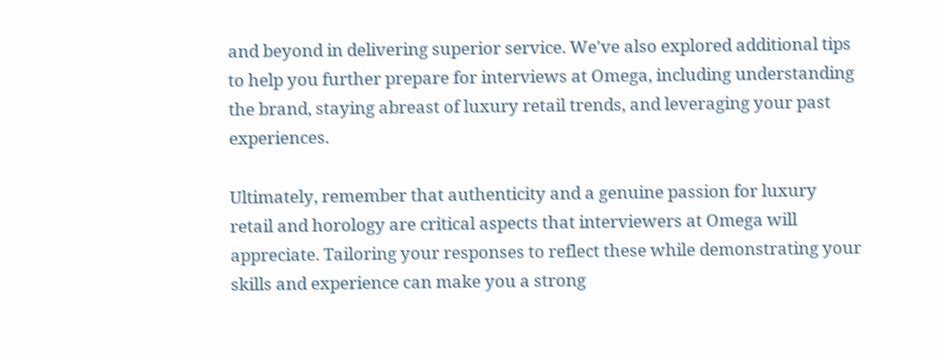and beyond in delivering superior service. We've also explored additional tips to help you further prepare for interviews at Omega, including understanding the brand, staying abreast of luxury retail trends, and leveraging your past experiences.

Ultimately, remember that authenticity and a genuine passion for luxury retail and horology are critical aspects that interviewers at Omega will appreciate. Tailoring your responses to reflect these while demonstrating your skills and experience can make you a strong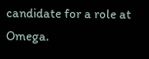candidate for a role at Omega.